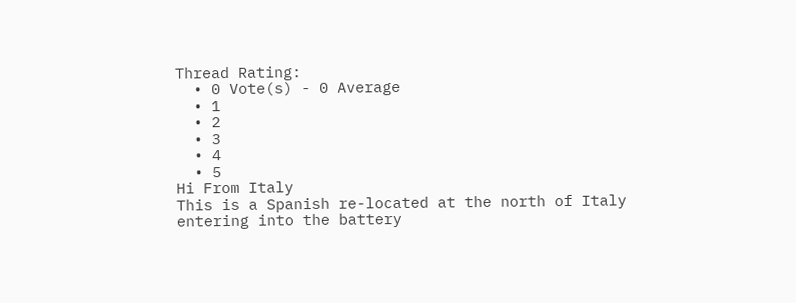Thread Rating:
  • 0 Vote(s) - 0 Average
  • 1
  • 2
  • 3
  • 4
  • 5
Hi From Italy
This is a Spanish re-located at the north of Italy entering into the battery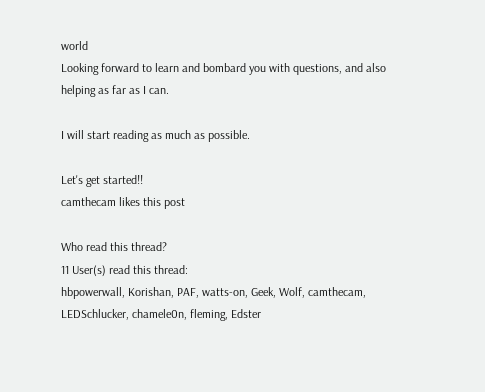world
Looking forward to learn and bombard you with questions, and also helping as far as I can.

I will start reading as much as possible.

Let's get started!!
camthecam likes this post

Who read this thread?
11 User(s) read this thread:
hbpowerwall, Korishan, PAF, watts-on, Geek, Wolf, camthecam, LEDSchlucker, chamele0n, fleming, Edster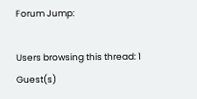Forum Jump:

Users browsing this thread: 1 Guest(s)